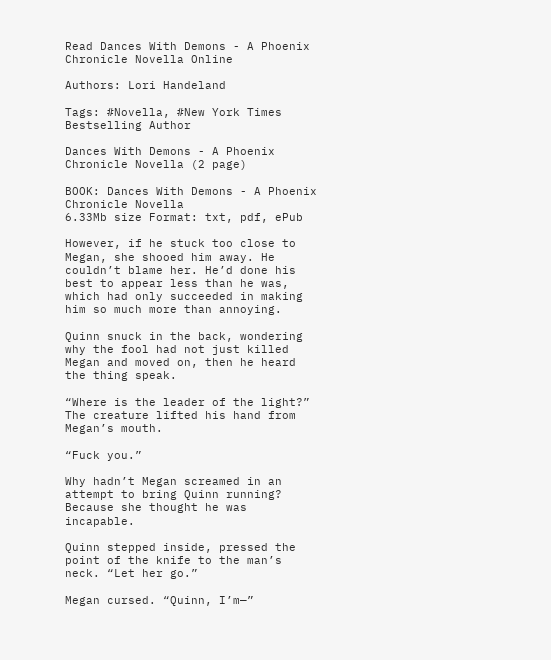Read Dances With Demons - A Phoenix Chronicle Novella Online

Authors: Lori Handeland

Tags: #Novella, #New York Times Bestselling Author

Dances With Demons - A Phoenix Chronicle Novella (2 page)

BOOK: Dances With Demons - A Phoenix Chronicle Novella
6.33Mb size Format: txt, pdf, ePub

However, if he stuck too close to Megan, she shooed him away. He couldn’t blame her. He’d done his best to appear less than he was, which had only succeeded in making him so much more than annoying.

Quinn snuck in the back, wondering why the fool had not just killed Megan and moved on, then he heard the thing speak.

“Where is the leader of the light?” The creature lifted his hand from Megan’s mouth.

“Fuck you.”

Why hadn’t Megan screamed in an attempt to bring Quinn running? Because she thought he was incapable.

Quinn stepped inside, pressed the point of the knife to the man’s neck. “Let her go.”

Megan cursed. “Quinn, I’m—”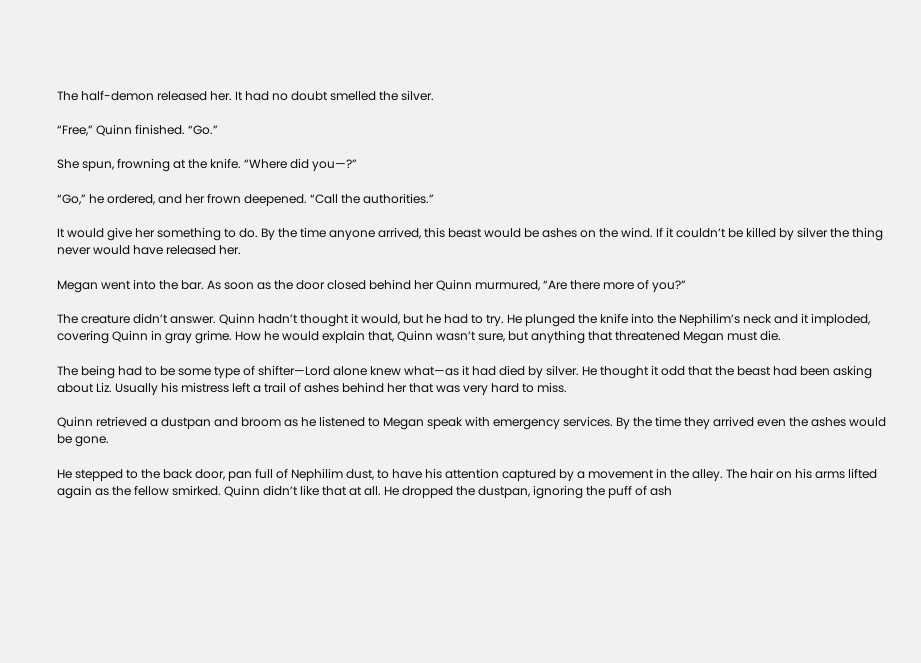The half-demon released her. It had no doubt smelled the silver.

“Free,” Quinn finished. “Go.”

She spun, frowning at the knife. “Where did you—?”

“Go,” he ordered, and her frown deepened. “Call the authorities.”

It would give her something to do. By the time anyone arrived, this beast would be ashes on the wind. If it couldn’t be killed by silver the thing never would have released her.

Megan went into the bar. As soon as the door closed behind her Quinn murmured, “Are there more of you?”

The creature didn’t answer. Quinn hadn’t thought it would, but he had to try. He plunged the knife into the Nephilim’s neck and it imploded, covering Quinn in gray grime. How he would explain that, Quinn wasn’t sure, but anything that threatened Megan must die.

The being had to be some type of shifter—Lord alone knew what—as it had died by silver. He thought it odd that the beast had been asking about Liz. Usually his mistress left a trail of ashes behind her that was very hard to miss.

Quinn retrieved a dustpan and broom as he listened to Megan speak with emergency services. By the time they arrived even the ashes would be gone.

He stepped to the back door, pan full of Nephilim dust, to have his attention captured by a movement in the alley. The hair on his arms lifted again as the fellow smirked. Quinn didn’t like that at all. He dropped the dustpan, ignoring the puff of ash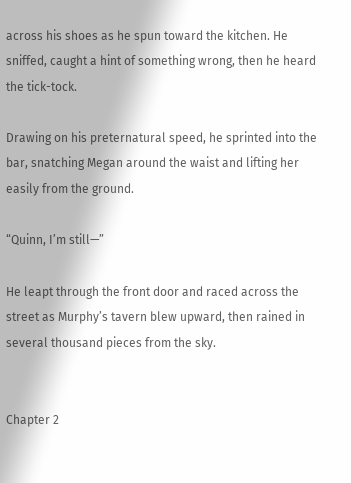across his shoes as he spun toward the kitchen. He sniffed, caught a hint of something wrong, then he heard the tick-tock.

Drawing on his preternatural speed, he sprinted into the bar, snatching Megan around the waist and lifting her easily from the ground.

“Quinn, I’m still—”

He leapt through the front door and raced across the street as Murphy’s tavern blew upward, then rained in several thousand pieces from the sky.


Chapter 2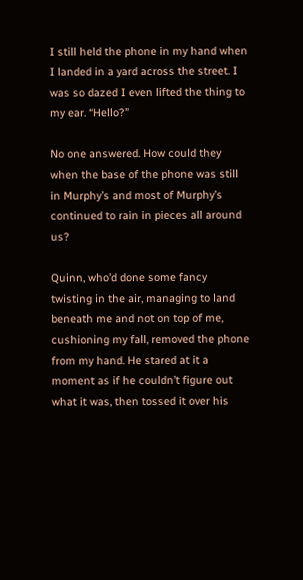I still held the phone in my hand when I landed in a yard across the street. I was so dazed I even lifted the thing to my ear. “Hello?”

No one answered. How could they when the base of the phone was still in Murphy’s and most of Murphy’s continued to rain in pieces all around us?

Quinn, who’d done some fancy twisting in the air, managing to land beneath me and not on top of me, cushioning my fall, removed the phone from my hand. He stared at it a moment as if he couldn’t figure out what it was, then tossed it over his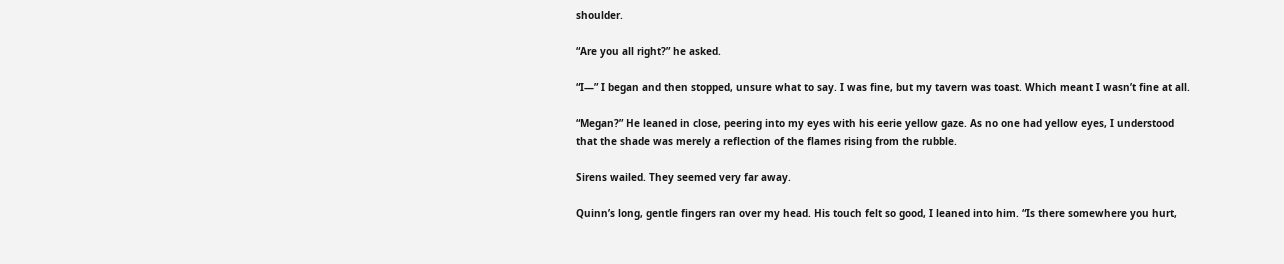shoulder.

“Are you all right?” he asked.

“I—” I began and then stopped, unsure what to say. I was fine, but my tavern was toast. Which meant I wasn’t fine at all.

“Megan?” He leaned in close, peering into my eyes with his eerie yellow gaze. As no one had yellow eyes, I understood that the shade was merely a reflection of the flames rising from the rubble.

Sirens wailed. They seemed very far away.

Quinn’s long, gentle fingers ran over my head. His touch felt so good, I leaned into him. “Is there somewhere you hurt,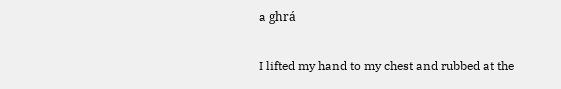a ghrá

I lifted my hand to my chest and rubbed at the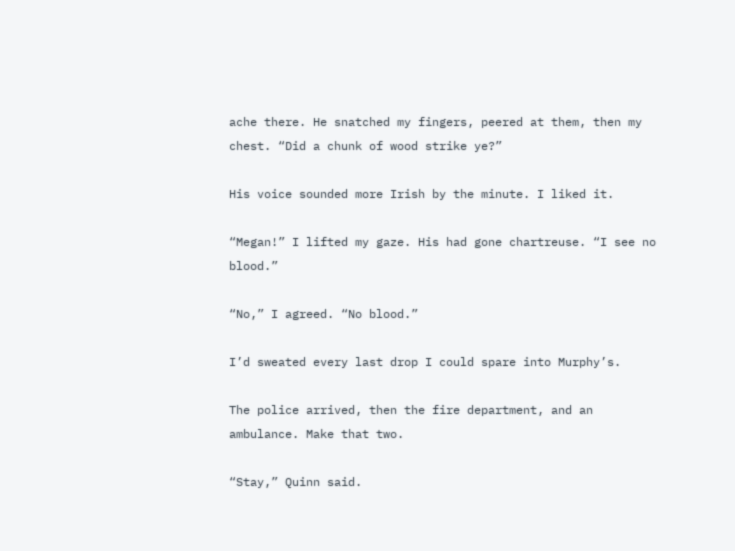ache there. He snatched my fingers, peered at them, then my chest. “Did a chunk of wood strike ye?”

His voice sounded more Irish by the minute. I liked it.

“Megan!” I lifted my gaze. His had gone chartreuse. “I see no blood.”

“No,” I agreed. “No blood.”

I’d sweated every last drop I could spare into Murphy’s.

The police arrived, then the fire department, and an ambulance. Make that two.

“Stay,” Quinn said.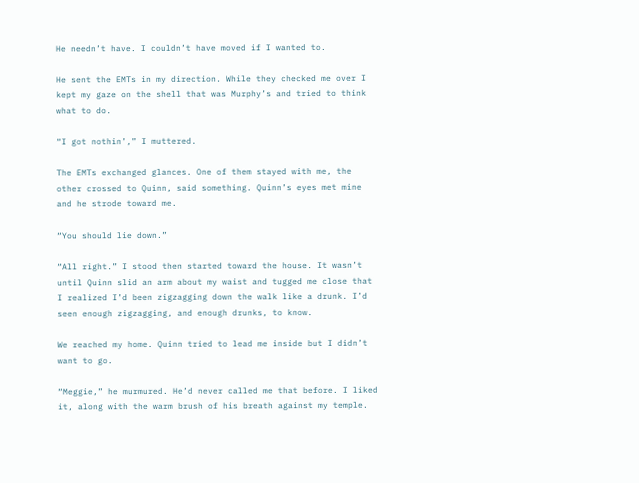He needn’t have. I couldn’t have moved if I wanted to.

He sent the EMTs in my direction. While they checked me over I kept my gaze on the shell that was Murphy’s and tried to think what to do.

“I got nothin’,” I muttered.

The EMTs exchanged glances. One of them stayed with me, the other crossed to Quinn, said something. Quinn’s eyes met mine and he strode toward me.

“You should lie down.”

“All right.” I stood then started toward the house. It wasn’t until Quinn slid an arm about my waist and tugged me close that I realized I’d been zigzagging down the walk like a drunk. I’d seen enough zigzagging, and enough drunks, to know.

We reached my home. Quinn tried to lead me inside but I didn’t want to go.

“Meggie,” he murmured. He’d never called me that before. I liked it, along with the warm brush of his breath against my temple.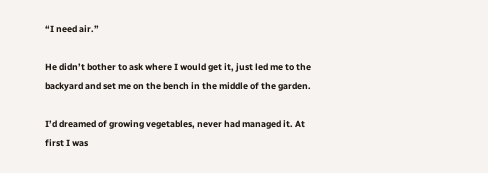“I need air.”

He didn’t bother to ask where I would get it, just led me to the backyard and set me on the bench in the middle of the garden.

I’d dreamed of growing vegetables, never had managed it. At first I was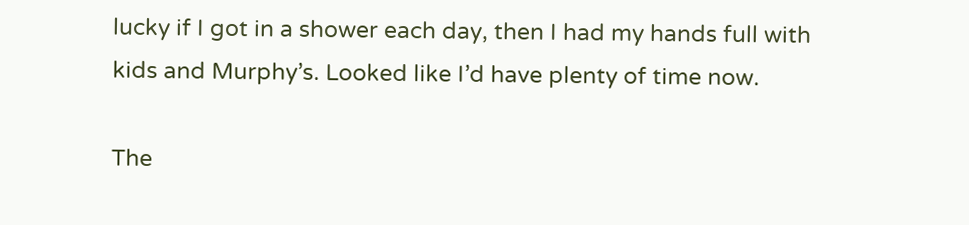lucky if I got in a shower each day, then I had my hands full with kids and Murphy’s. Looked like I’d have plenty of time now.

The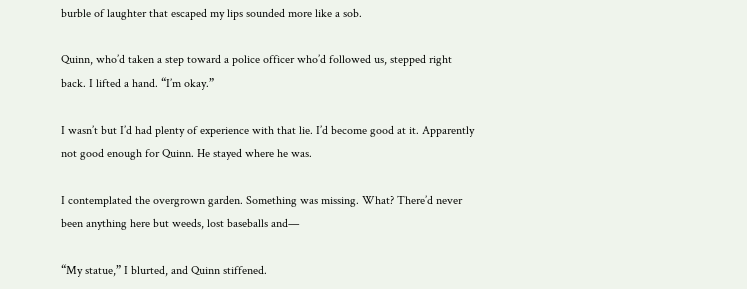burble of laughter that escaped my lips sounded more like a sob.

Quinn, who’d taken a step toward a police officer who’d followed us, stepped right back. I lifted a hand. “I’m okay.”

I wasn’t but I’d had plenty of experience with that lie. I’d become good at it. Apparently not good enough for Quinn. He stayed where he was.

I contemplated the overgrown garden. Something was missing. What? There’d never been anything here but weeds, lost baseballs and—

“My statue,” I blurted, and Quinn stiffened.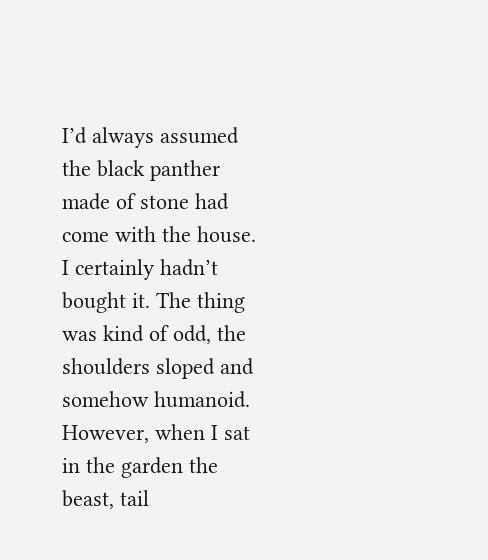I’d always assumed the black panther made of stone had come with the house. I certainly hadn’t bought it. The thing was kind of odd, the shoulders sloped and somehow humanoid. However, when I sat in the garden the beast, tail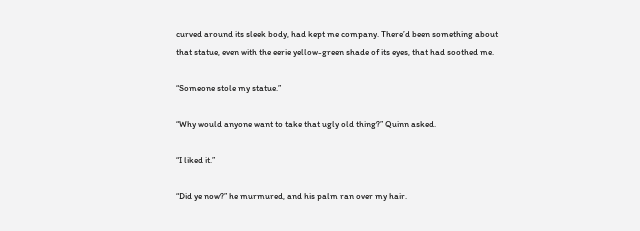curved around its sleek body, had kept me company. There’d been something about that statue, even with the eerie yellow-green shade of its eyes, that had soothed me.

“Someone stole my statue.”

“Why would anyone want to take that ugly old thing?” Quinn asked.

“I liked it.”

“Did ye now?” he murmured, and his palm ran over my hair.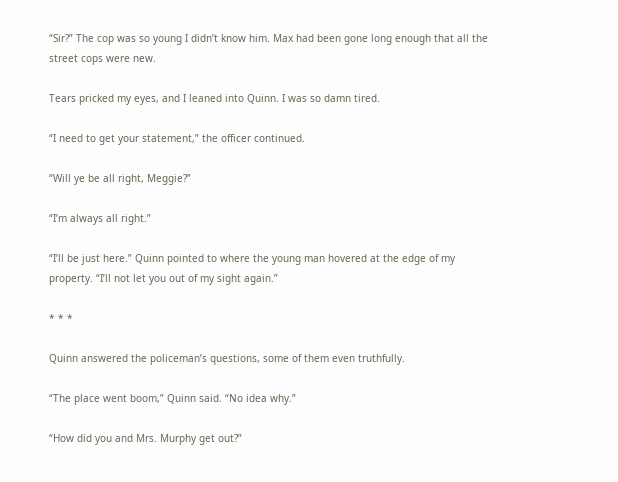“Sir?” The cop was so young I didn’t know him. Max had been gone long enough that all the street cops were new.

Tears pricked my eyes, and I leaned into Quinn. I was so damn tired.

“I need to get your statement,” the officer continued.

“Will ye be all right, Meggie?”

“I’m always all right.”

“I’ll be just here.” Quinn pointed to where the young man hovered at the edge of my property. “I’ll not let you out of my sight again.”

* * *

Quinn answered the policeman’s questions, some of them even truthfully.

“The place went boom,” Quinn said. “No idea why.”

“How did you and Mrs. Murphy get out?”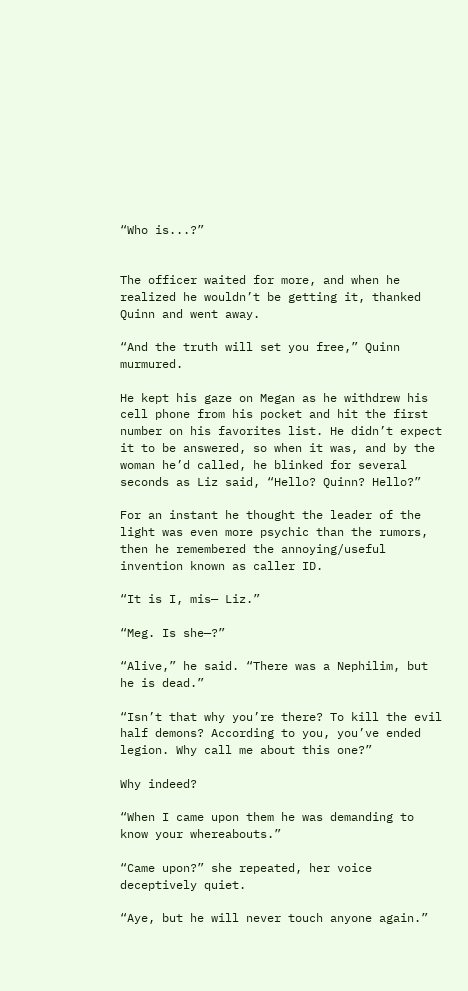“Who is...?”


The officer waited for more, and when he realized he wouldn’t be getting it, thanked Quinn and went away.

“And the truth will set you free,” Quinn murmured.

He kept his gaze on Megan as he withdrew his cell phone from his pocket and hit the first number on his favorites list. He didn’t expect it to be answered, so when it was, and by the woman he’d called, he blinked for several seconds as Liz said, “Hello? Quinn? Hello?”

For an instant he thought the leader of the light was even more psychic than the rumors, then he remembered the annoying/useful invention known as caller ID.

“It is I, mis— Liz.”

“Meg. Is she—?”

“Alive,” he said. “There was a Nephilim, but he is dead.”

“Isn’t that why you’re there? To kill the evil half demons? According to you, you’ve ended legion. Why call me about this one?”

Why indeed?

“When I came upon them he was demanding to know your whereabouts.”

“Came upon?” she repeated, her voice deceptively quiet.

“Aye, but he will never touch anyone again.”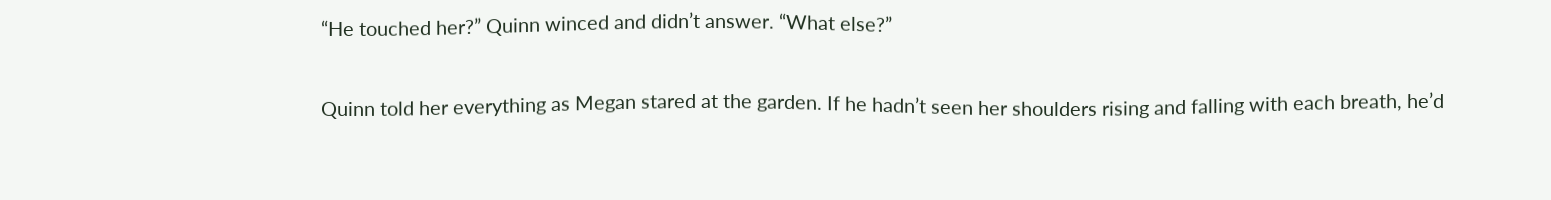“He touched her?” Quinn winced and didn’t answer. “What else?”

Quinn told her everything as Megan stared at the garden. If he hadn’t seen her shoulders rising and falling with each breath, he’d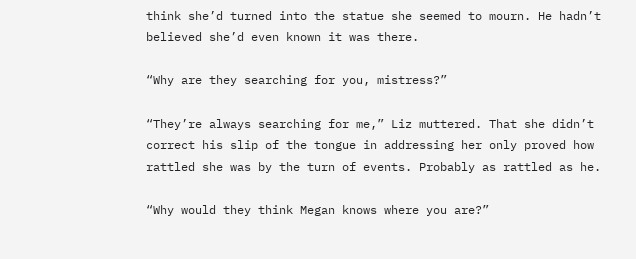think she’d turned into the statue she seemed to mourn. He hadn’t believed she’d even known it was there.

“Why are they searching for you, mistress?”

“They’re always searching for me,” Liz muttered. That she didn’t correct his slip of the tongue in addressing her only proved how rattled she was by the turn of events. Probably as rattled as he.

“Why would they think Megan knows where you are?”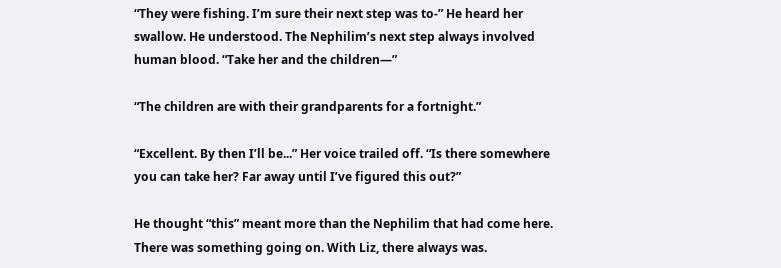“They were fishing. I’m sure their next step was to-” He heard her swallow. He understood. The Nephilim’s next step always involved human blood. “Take her and the children—”

“The children are with their grandparents for a fortnight.”

“Excellent. By then I’ll be...” Her voice trailed off. “Is there somewhere you can take her? Far away until I’ve figured this out?”

He thought “this” meant more than the Nephilim that had come here. There was something going on. With Liz, there always was.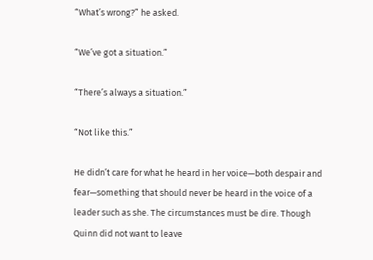“What’s wrong?” he asked.

“We’ve got a situation.”

“There’s always a situation.”

“Not like this.”

He didn’t care for what he heard in her voice—both despair and fear—something that should never be heard in the voice of a leader such as she. The circumstances must be dire. Though Quinn did not want to leave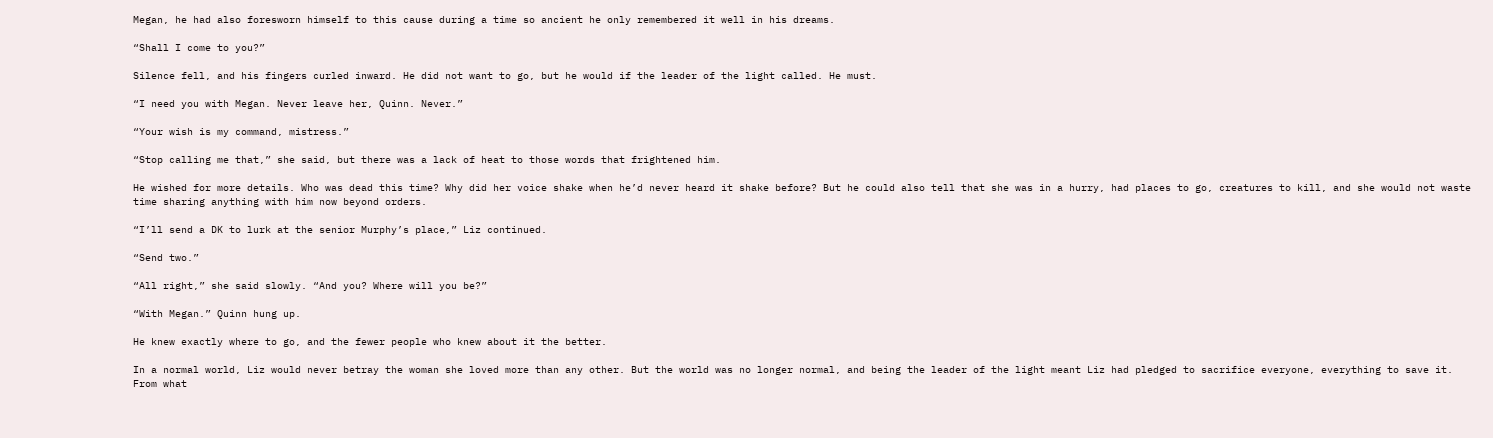Megan, he had also foresworn himself to this cause during a time so ancient he only remembered it well in his dreams.

“Shall I come to you?”

Silence fell, and his fingers curled inward. He did not want to go, but he would if the leader of the light called. He must.

“I need you with Megan. Never leave her, Quinn. Never.”

“Your wish is my command, mistress.”

“Stop calling me that,” she said, but there was a lack of heat to those words that frightened him.

He wished for more details. Who was dead this time? Why did her voice shake when he’d never heard it shake before? But he could also tell that she was in a hurry, had places to go, creatures to kill, and she would not waste time sharing anything with him now beyond orders.

“I’ll send a DK to lurk at the senior Murphy’s place,” Liz continued.

“Send two.”

“All right,” she said slowly. “And you? Where will you be?”

“With Megan.” Quinn hung up.

He knew exactly where to go, and the fewer people who knew about it the better.

In a normal world, Liz would never betray the woman she loved more than any other. But the world was no longer normal, and being the leader of the light meant Liz had pledged to sacrifice everyone, everything to save it. From what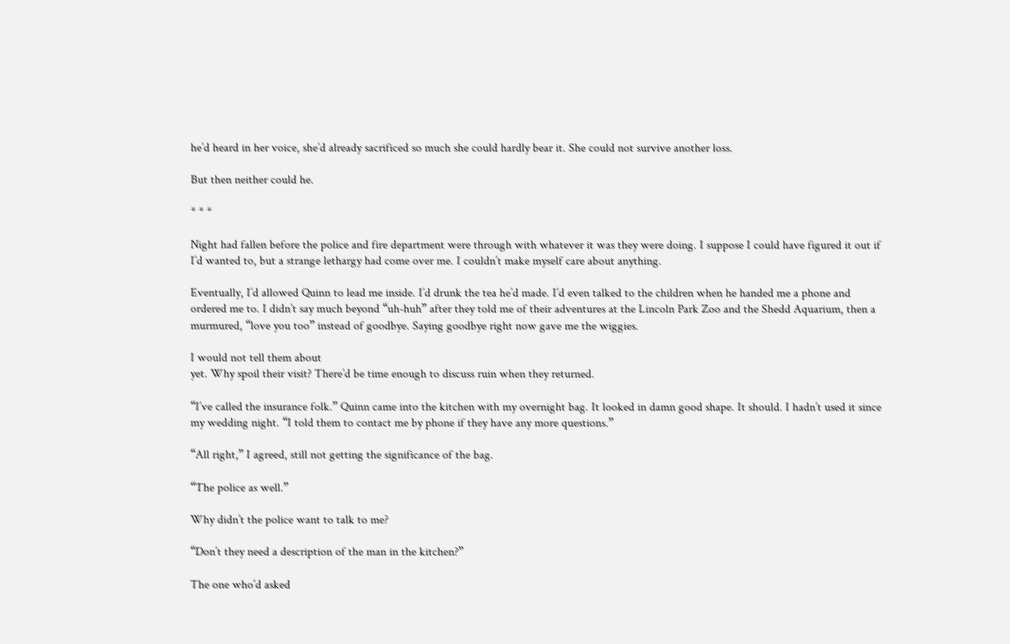he’d heard in her voice, she’d already sacrificed so much she could hardly bear it. She could not survive another loss.

But then neither could he.

* * *

Night had fallen before the police and fire department were through with whatever it was they were doing. I suppose I could have figured it out if I’d wanted to, but a strange lethargy had come over me. I couldn’t make myself care about anything.

Eventually, I’d allowed Quinn to lead me inside. I’d drunk the tea he’d made. I’d even talked to the children when he handed me a phone and ordered me to. I didn’t say much beyond “uh-huh” after they told me of their adventures at the Lincoln Park Zoo and the Shedd Aquarium, then a murmured, “love you too” instead of goodbye. Saying goodbye right now gave me the wiggies.

I would not tell them about
yet. Why spoil their visit? There’d be time enough to discuss ruin when they returned.

“I’ve called the insurance folk.” Quinn came into the kitchen with my overnight bag. It looked in damn good shape. It should. I hadn’t used it since my wedding night. “I told them to contact me by phone if they have any more questions.”

“All right,” I agreed, still not getting the significance of the bag.

“The police as well.”

Why didn’t the police want to talk to me?

“Don’t they need a description of the man in the kitchen?”

The one who’d asked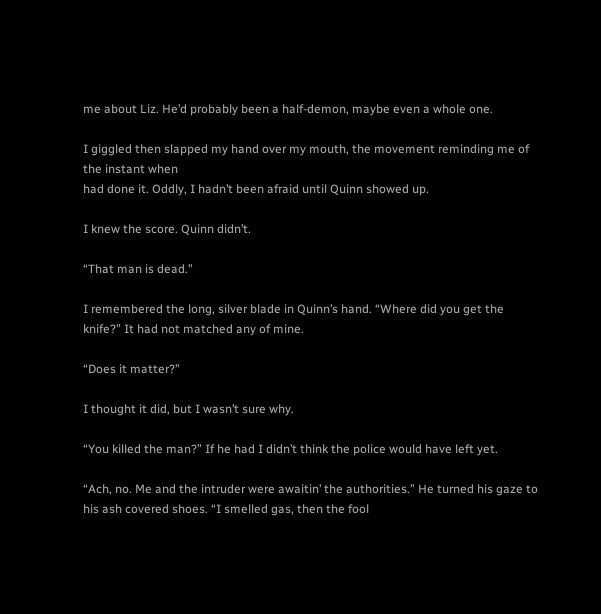me about Liz. He’d probably been a half-demon, maybe even a whole one.

I giggled then slapped my hand over my mouth, the movement reminding me of the instant when
had done it. Oddly, I hadn’t been afraid until Quinn showed up.

I knew the score. Quinn didn’t.

“That man is dead.”

I remembered the long, silver blade in Quinn’s hand. “Where did you get the knife?” It had not matched any of mine.

“Does it matter?”

I thought it did, but I wasn’t sure why.

“You killed the man?” If he had I didn’t think the police would have left yet.

“Ach, no. Me and the intruder were awaitin’ the authorities.” He turned his gaze to his ash covered shoes. “I smelled gas, then the fool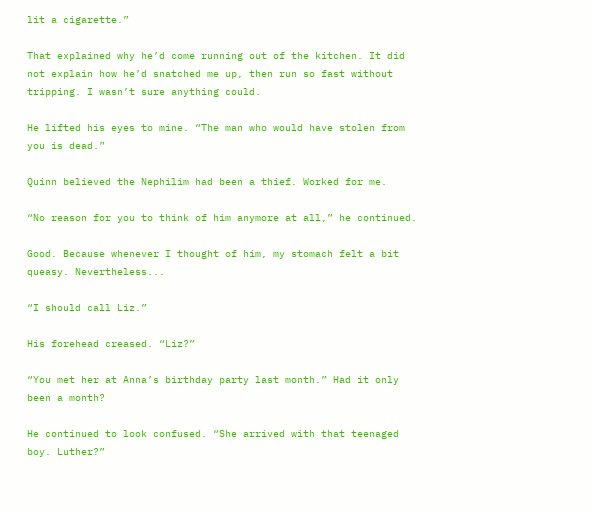lit a cigarette.”

That explained why he’d come running out of the kitchen. It did not explain how he’d snatched me up, then run so fast without tripping. I wasn’t sure anything could.

He lifted his eyes to mine. “The man who would have stolen from you is dead.”

Quinn believed the Nephilim had been a thief. Worked for me.

“No reason for you to think of him anymore at all,” he continued.

Good. Because whenever I thought of him, my stomach felt a bit queasy. Nevertheless...

“I should call Liz.”

His forehead creased. “Liz?”

“You met her at Anna’s birthday party last month.” Had it only been a month?

He continued to look confused. “She arrived with that teenaged boy. Luther?”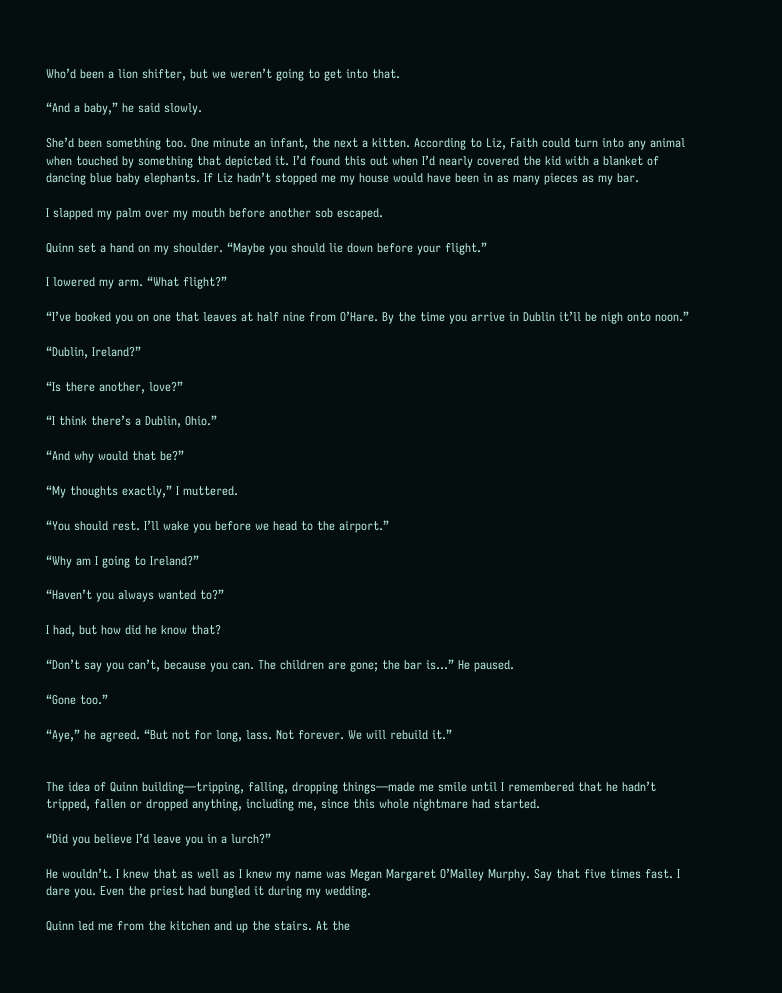Who’d been a lion shifter, but we weren’t going to get into that.

“And a baby,” he said slowly.

She’d been something too. One minute an infant, the next a kitten. According to Liz, Faith could turn into any animal when touched by something that depicted it. I’d found this out when I’d nearly covered the kid with a blanket of dancing blue baby elephants. If Liz hadn’t stopped me my house would have been in as many pieces as my bar.

I slapped my palm over my mouth before another sob escaped.

Quinn set a hand on my shoulder. “Maybe you should lie down before your flight.”

I lowered my arm. “What flight?”

“I’ve booked you on one that leaves at half nine from O’Hare. By the time you arrive in Dublin it’ll be nigh onto noon.”

“Dublin, Ireland?”

“Is there another, love?”

“I think there’s a Dublin, Ohio.”

“And why would that be?”

“My thoughts exactly,” I muttered.

“You should rest. I’ll wake you before we head to the airport.”

“Why am I going to Ireland?”

“Haven’t you always wanted to?”

I had, but how did he know that?

“Don’t say you can’t, because you can. The children are gone; the bar is...” He paused.

“Gone too.”

“Aye,” he agreed. “But not for long, lass. Not forever. We will rebuild it.”


The idea of Quinn building—tripping, falling, dropping things—made me smile until I remembered that he hadn’t tripped, fallen or dropped anything, including me, since this whole nightmare had started.

“Did you believe I’d leave you in a lurch?”

He wouldn’t. I knew that as well as I knew my name was Megan Margaret O’Malley Murphy. Say that five times fast. I dare you. Even the priest had bungled it during my wedding.

Quinn led me from the kitchen and up the stairs. At the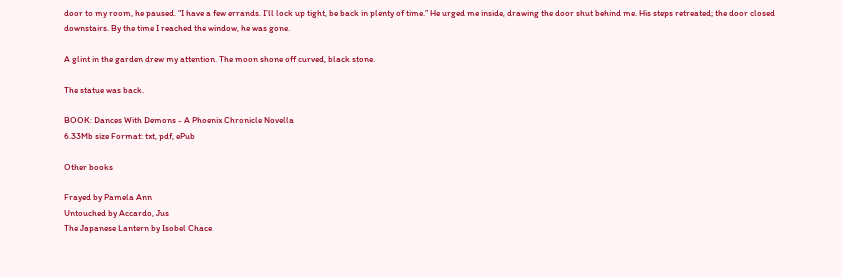door to my room, he paused. “I have a few errands. I’ll lock up tight, be back in plenty of time.” He urged me inside, drawing the door shut behind me. His steps retreated; the door closed downstairs. By the time I reached the window, he was gone.

A glint in the garden drew my attention. The moon shone off curved, black stone.

The statue was back.

BOOK: Dances With Demons - A Phoenix Chronicle Novella
6.33Mb size Format: txt, pdf, ePub

Other books

Frayed by Pamela Ann
Untouched by Accardo, Jus
The Japanese Lantern by Isobel Chace